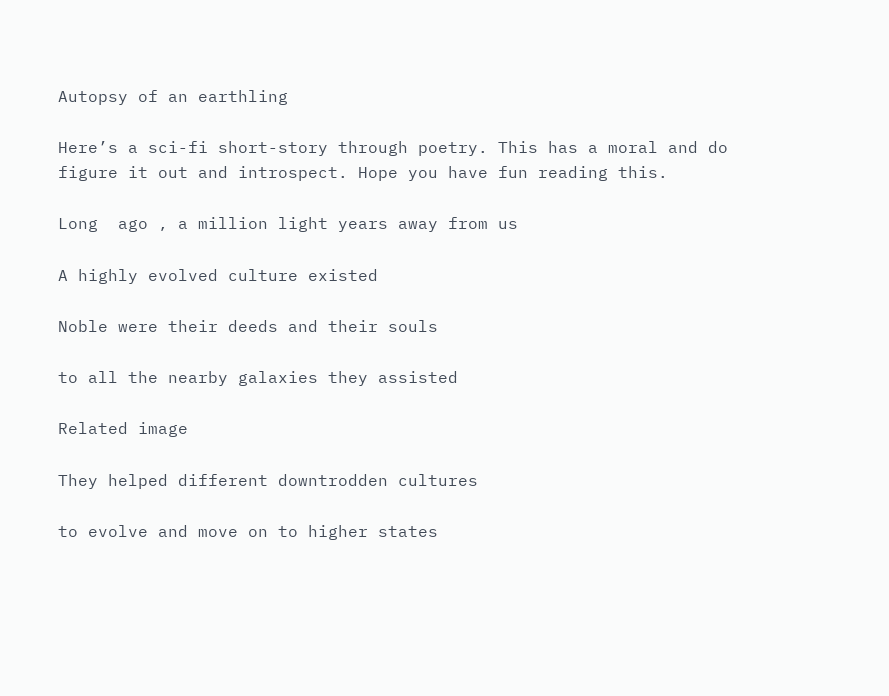Autopsy of an earthling

Here’s a sci-fi short-story through poetry. This has a moral and do figure it out and introspect. Hope you have fun reading this.

Long  ago , a million light years away from us

A highly evolved culture existed

Noble were their deeds and their souls

to all the nearby galaxies they assisted

Related image

They helped different downtrodden cultures

to evolve and move on to higher states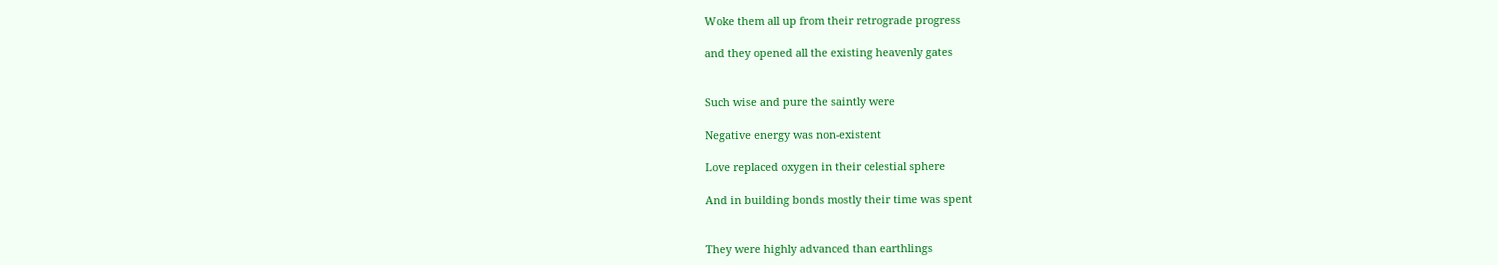Woke them all up from their retrograde progress

and they opened all the existing heavenly gates


Such wise and pure the saintly were

Negative energy was non-existent

Love replaced oxygen in their celestial sphere

And in building bonds mostly their time was spent


They were highly advanced than earthlings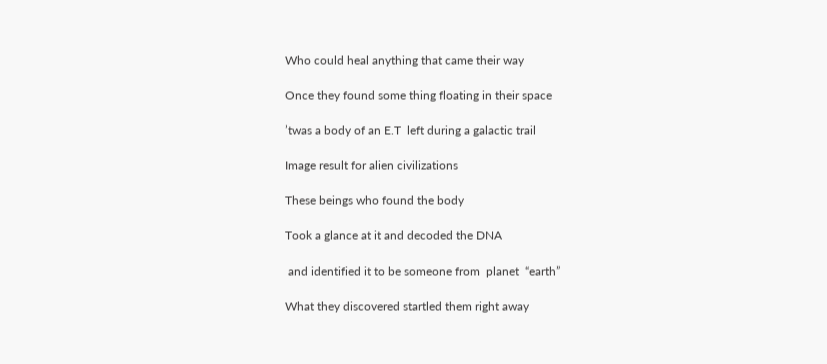Who could heal anything that came their way

Once they found some thing floating in their space

’twas a body of an E.T  left during a galactic trail

Image result for alien civilizations

These beings who found the body

Took a glance at it and decoded the DNA

 and identified it to be someone from  planet  “earth”

What they discovered startled them right away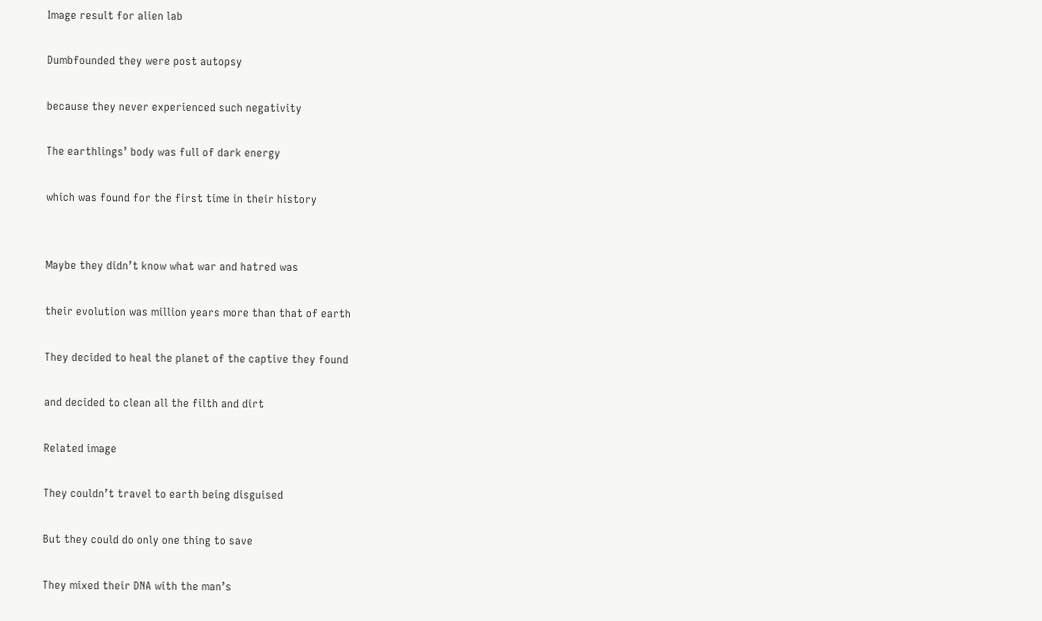Image result for alien lab

Dumbfounded they were post autopsy

because they never experienced such negativity

The earthlings’ body was full of dark energy

which was found for the first time in their history


Maybe they didn’t know what war and hatred was

their evolution was million years more than that of earth

They decided to heal the planet of the captive they found

and decided to clean all the filth and dirt

Related image

They couldn’t travel to earth being disguised

But they could do only one thing to save

They mixed their DNA with the man’s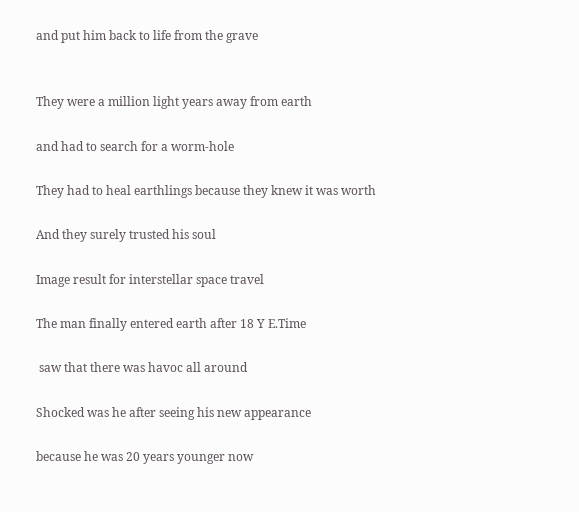and put him back to life from the grave


They were a million light years away from earth

and had to search for a worm-hole

They had to heal earthlings because they knew it was worth

And they surely trusted his soul

Image result for interstellar space travel

The man finally entered earth after 18 Y E.Time

 saw that there was havoc all around

Shocked was he after seeing his new appearance

because he was 20 years younger now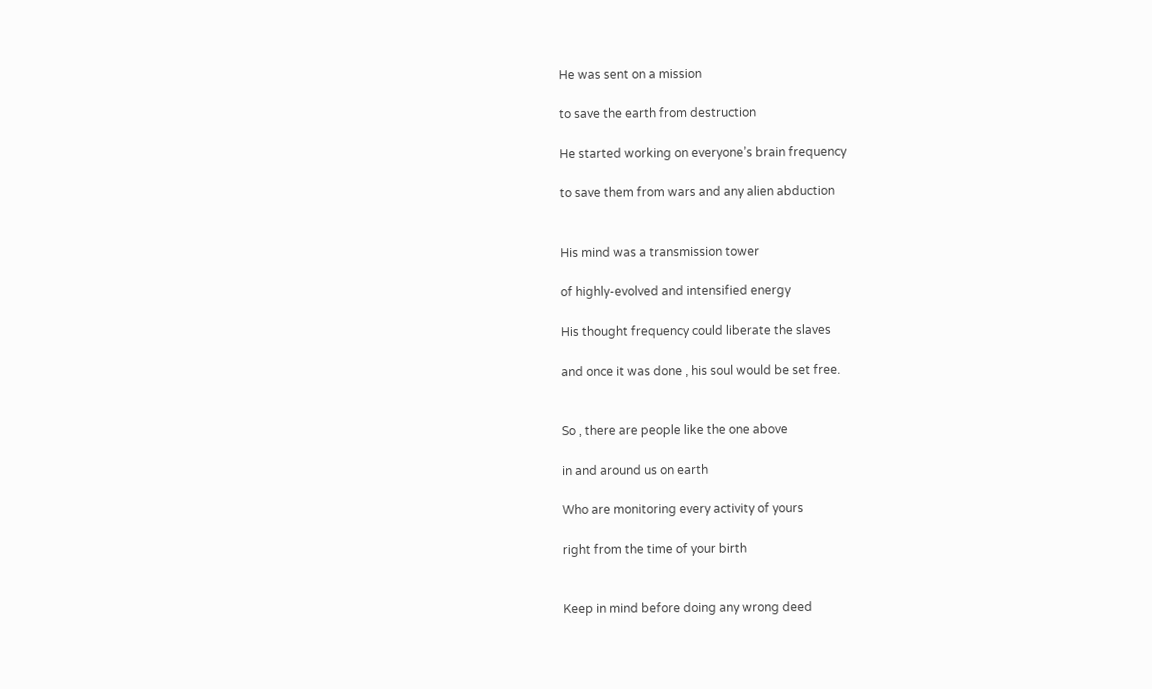He was sent on a mission

to save the earth from destruction

He started working on everyone’s brain frequency

to save them from wars and any alien abduction


His mind was a transmission tower

of highly-evolved and intensified energy

His thought frequency could liberate the slaves

and once it was done , his soul would be set free.


So , there are people like the one above

in and around us on earth

Who are monitoring every activity of yours

right from the time of your birth


Keep in mind before doing any wrong deed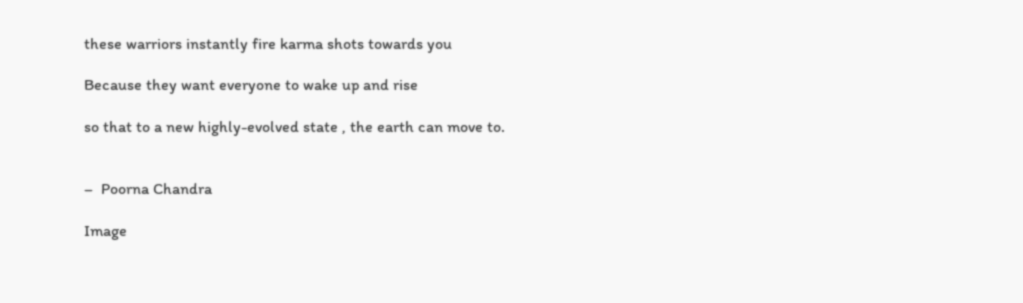these warriors instantly fire karma shots towards you

Because they want everyone to wake up and rise

so that to a new highly-evolved state , the earth can move to.


–  Poorna Chandra

Image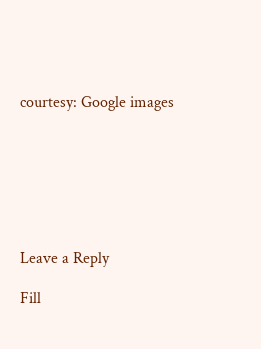courtesy: Google images







Leave a Reply

Fill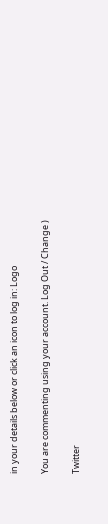in your details below or click an icon to log in: Logo

You are commenting using your account. Log Out / Change )

Twitter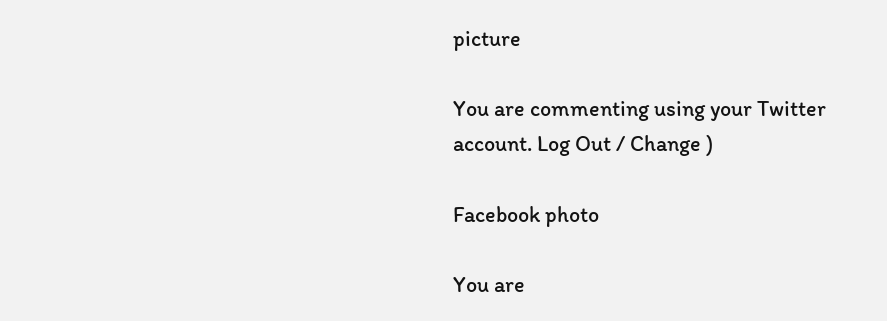picture

You are commenting using your Twitter account. Log Out / Change )

Facebook photo

You are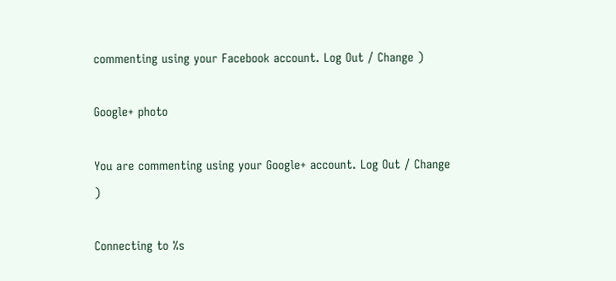commenting using your Facebook account. Log Out / Change )

Google+ photo

You are commenting using your Google+ account. Log Out / Change )

Connecting to %s